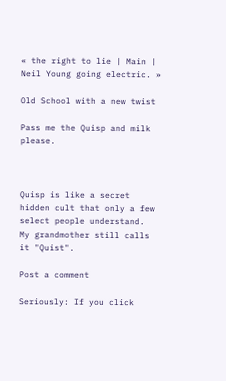« the right to lie | Main | Neil Young going electric. »

Old School with a new twist

Pass me the Quisp and milk please.



Quisp is like a secret hidden cult that only a few select people understand.
My grandmother still calls it "Quist".

Post a comment

Seriously: If you click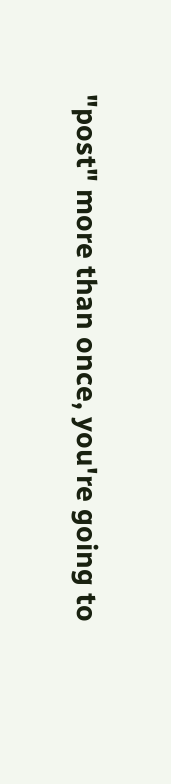"post" more than once, you're going to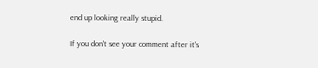end up looking really stupid.

If you don't see your comment after it's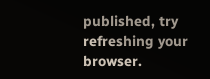published, try refreshing your browser.